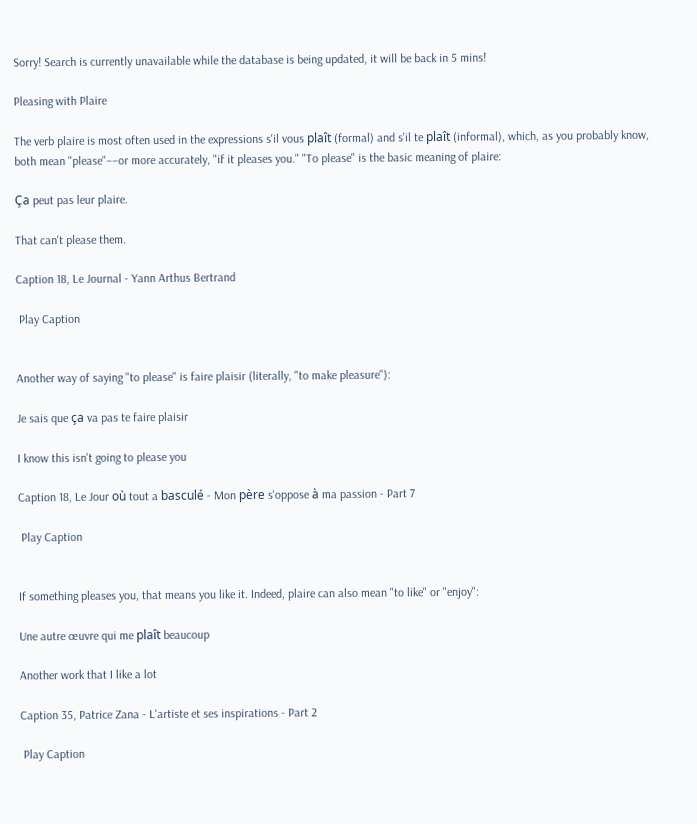Sorry! Search is currently unavailable while the database is being updated, it will be back in 5 mins!

Pleasing with Plaire

The verb plaire is most often used in the expressions s'il vous plaît (formal) and s'il te plaît (informal), which, as you probably know, both mean "please"––or more accurately, "if it pleases you." "To please" is the basic meaning of plaire:

Ça peut pas leur plaire.

That can't please them.

Caption 18, Le Journal - Yann Arthus Bertrand

 Play Caption


Another way of saying "to please" is faire plaisir (literally, "to make pleasure"):

Je sais que ça va pas te faire plaisir

I know this isn't going to please you

Caption 18, Le Jour où tout a basculé - Mon père s'oppose à ma passion - Part 7

 Play Caption


If something pleases you, that means you like it. Indeed, plaire can also mean "to like" or "enjoy":

Une autre œuvre qui me plaît beaucoup

Another work that I like a lot

Caption 35, Patrice Zana - L'artiste et ses inspirations - Part 2

 Play Caption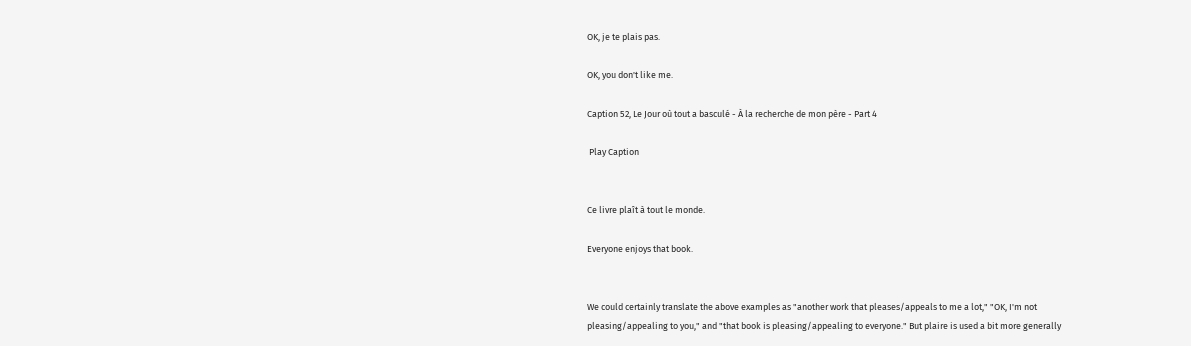OK, je te plais pas.

OK, you don't like me.

Caption 52, Le Jour où tout a basculé - À la recherche de mon père - Part 4

 Play Caption


Ce livre plaît à tout le monde.

Everyone enjoys that book.


We could certainly translate the above examples as "another work that pleases/appeals to me a lot," "OK, I'm not pleasing/appealing to you," and "that book is pleasing/appealing to everyone." But plaire is used a bit more generally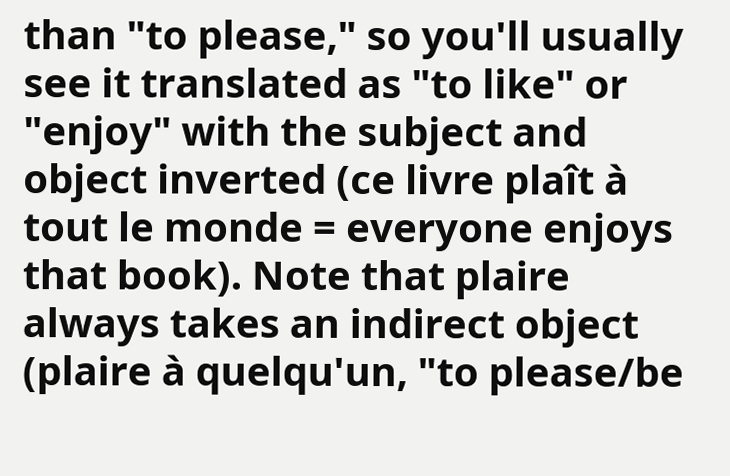than "to please," so you'll usually see it translated as "to like" or "enjoy" with the subject and object inverted (ce livre plaît à tout le monde = everyone enjoys that book). Note that plaire always takes an indirect object (plaire à quelqu'un, "to please/be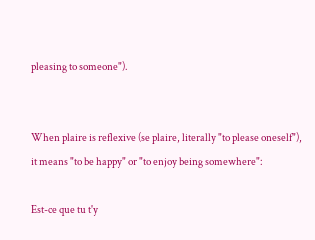pleasing to someone").


When plaire is reflexive (se plaire, literally "to please oneself"), it means "to be happy" or "to enjoy being somewhere":

Est-ce que tu t'y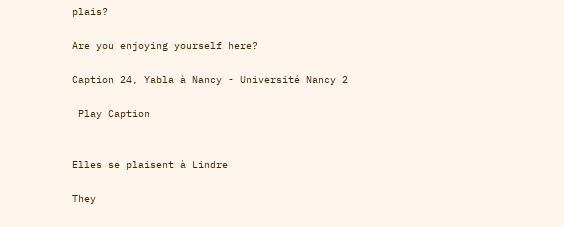plais?

Are you enjoying yourself here?

Caption 24, Yabla à Nancy - Université Nancy 2

 Play Caption


Elles se plaisent à Lindre

They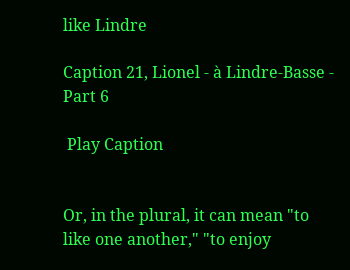like Lindre

Caption 21, Lionel - à Lindre-Basse - Part 6

 Play Caption


Or, in the plural, it can mean "to like one another," "to enjoy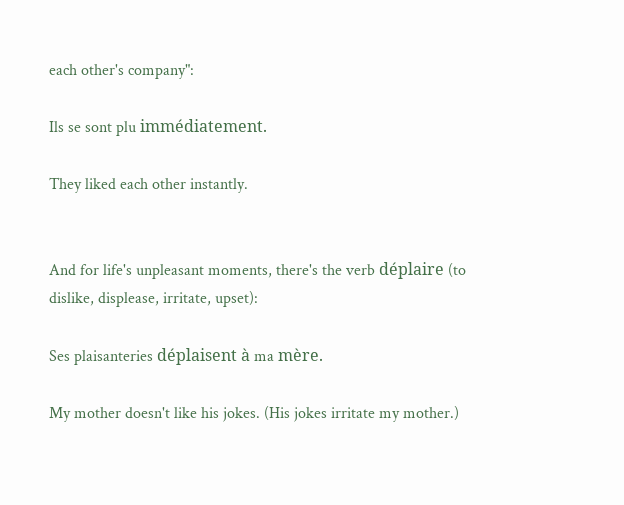each other's company":

Ils se sont plu immédiatement.

They liked each other instantly.


And for life's unpleasant moments, there's the verb déplaire (to dislike, displease, irritate, upset):

Ses plaisanteries déplaisent à ma mère.

My mother doesn't like his jokes. (His jokes irritate my mother.)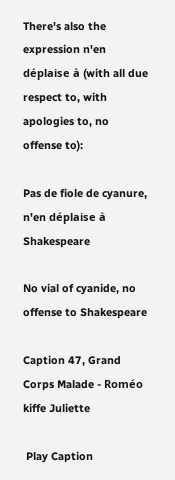There's also the expression n'en déplaise à (with all due respect to, with apologies to, no offense to):

Pas de fiole de cyanure, n'en déplaise à Shakespeare

No vial of cyanide, no offense to Shakespeare

Caption 47, Grand Corps Malade - Roméo kiffe Juliette

 Play Caption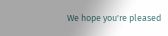We hope you're pleased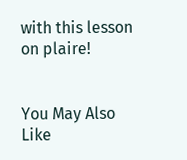with this lesson on plaire!


You May Also Like